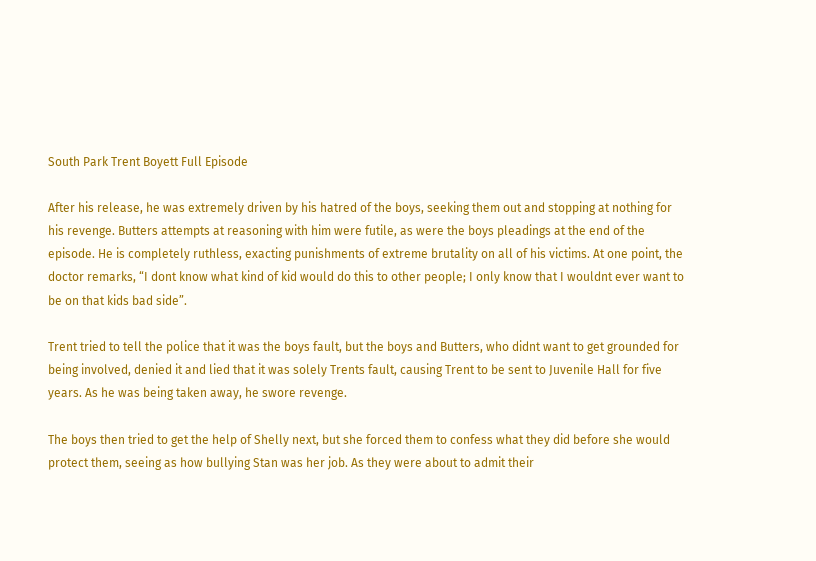South Park Trent Boyett Full Episode

After his release, he was extremely driven by his hatred of the boys, seeking them out and stopping at nothing for his revenge. Butters attempts at reasoning with him were futile, as were the boys pleadings at the end of the episode. He is completely ruthless, exacting punishments of extreme brutality on all of his victims. At one point, the doctor remarks, “I dont know what kind of kid would do this to other people; I only know that I wouldnt ever want to be on that kids bad side”.

Trent tried to tell the police that it was the boys fault, but the boys and Butters, who didnt want to get grounded for being involved, denied it and lied that it was solely Trents fault, causing Trent to be sent to Juvenile Hall for five years. As he was being taken away, he swore revenge.

The boys then tried to get the help of Shelly next, but she forced them to confess what they did before she would protect them, seeing as how bullying Stan was her job. As they were about to admit their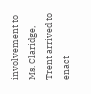involvement to Ms. Claridge, Trent arrived to enact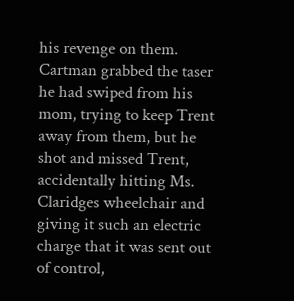his revenge on them. Cartman grabbed the taser he had swiped from his mom, trying to keep Trent away from them, but he shot and missed Trent, accidentally hitting Ms. Claridges wheelchair and giving it such an electric charge that it was sent out of control,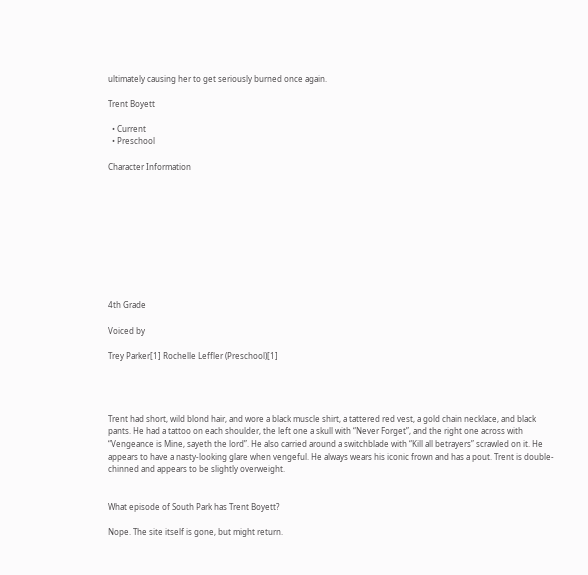ultimately causing her to get seriously burned once again.

Trent Boyett

  • Current
  • Preschool

Character Information










4th Grade

Voiced by

Trey Parker[1] Rochelle Leffler (Preschool)[1]




Trent had short, wild blond hair, and wore a black muscle shirt, a tattered red vest, a gold chain necklace, and black pants. He had a tattoo on each shoulder, the left one a skull with “Never Forget”, and the right one across with “Vengeance is Mine, sayeth the lord”. He also carried around a switchblade with “Kill all betrayers” scrawled on it. He appears to have a nasty-looking glare when vengeful. He always wears his iconic frown and has a pout. Trent is double-chinned and appears to be slightly overweight.


What episode of South Park has Trent Boyett?

Nope. The site itself is gone, but might return.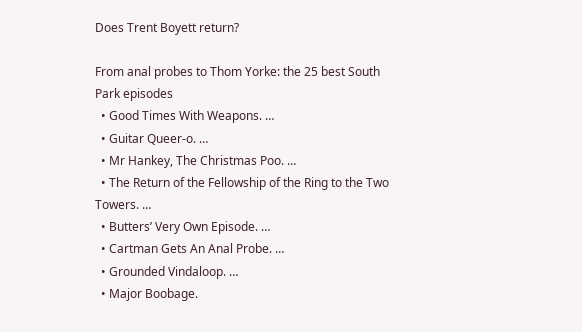Does Trent Boyett return?

From anal probes to Thom Yorke: the 25 best South Park episodes
  • Good Times With Weapons. …
  • Guitar Queer-o. …
  • Mr Hankey, The Christmas Poo. …
  • The Return of the Fellowship of the Ring to the Two Towers. …
  • Butters’ Very Own Episode. …
  • Cartman Gets An Anal Probe. …
  • Grounded Vindaloop. …
  • Major Boobage.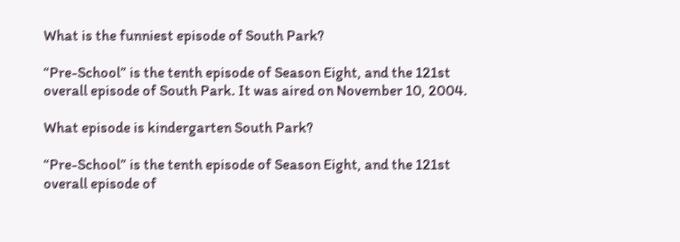What is the funniest episode of South Park?

“Pre-School” is the tenth episode of Season Eight, and the 121st overall episode of South Park. It was aired on November 10, 2004.

What episode is kindergarten South Park?

“Pre-School” is the tenth episode of Season Eight, and the 121st overall episode of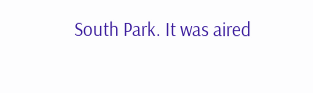South Park. It was aired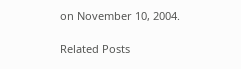on November 10, 2004.

Related Posts